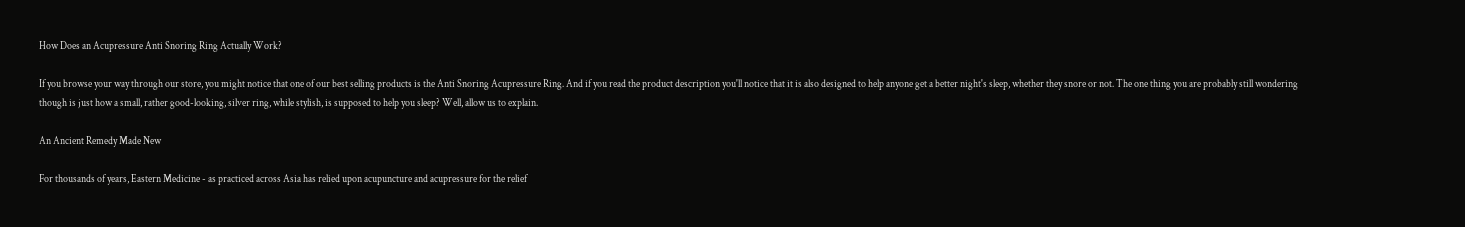How Does an Acupressure Anti Snoring Ring Actually Work?

If you browse your way through our store, you might notice that one of our best selling products is the Anti Snoring Acupressure Ring. And if you read the product description you'll notice that it is also designed to help anyone get a better night's sleep, whether they snore or not. The one thing you are probably still wondering though is just how a small, rather good-looking, silver ring, while stylish, is supposed to help you sleep? Well, allow us to explain.

An Ancient Remedy Made New

For thousands of years, Eastern Medicine - as practiced across Asia has relied upon acupuncture and acupressure for the relief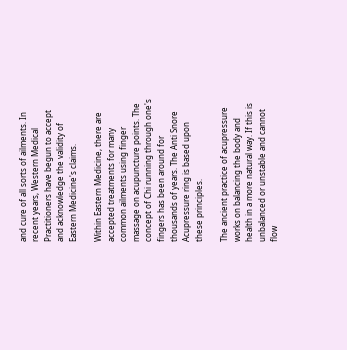and cure of all sorts of ailments. In recent years, Western Medical Practitioners have begun to accept and acknowledge the validity of Eastern Medicine's claims.

Within Eastern Medicine, there are accepted treatments for many common ailments using finger massage on acupuncture points. The concept of Chi running through one's fingers has been around for thousands of years. The Anti Snore Acupressure ring is based upon these principles.

The ancient practice of acupressure works on balancing the body and health in a more natural way. If this is unbalanced or unstable and cannot flow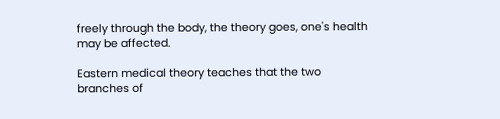freely through the body, the theory goes, one's health may be affected.

Eastern medical theory teaches that the two branches of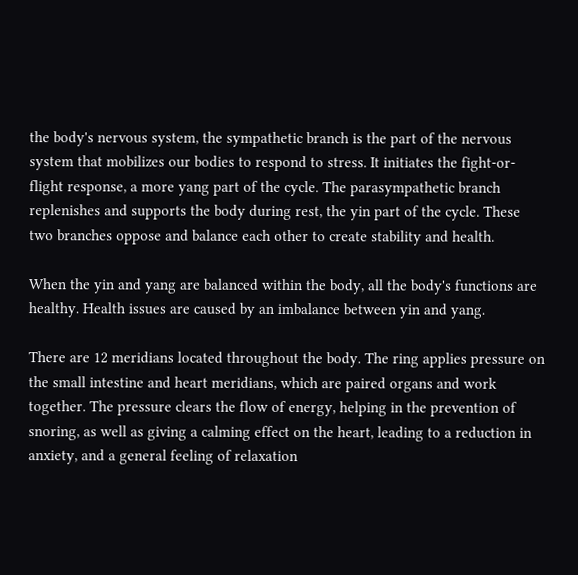the body's nervous system, the sympathetic branch is the part of the nervous system that mobilizes our bodies to respond to stress. It initiates the fight-or-flight response, a more yang part of the cycle. The parasympathetic branch replenishes and supports the body during rest, the yin part of the cycle. These two branches oppose and balance each other to create stability and health.

When the yin and yang are balanced within the body, all the body's functions are healthy. Health issues are caused by an imbalance between yin and yang.

There are 12 meridians located throughout the body. The ring applies pressure on the small intestine and heart meridians, which are paired organs and work together. The pressure clears the flow of energy, helping in the prevention of snoring, as well as giving a calming effect on the heart, leading to a reduction in anxiety, and a general feeling of relaxation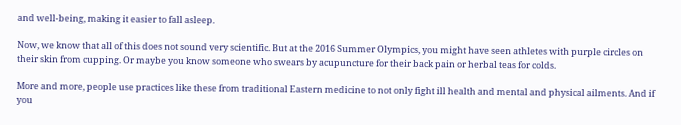and well-being, making it easier to fall asleep.

Now, we know that all of this does not sound very scientific. But at the 2016 Summer Olympics, you might have seen athletes with purple circles on their skin from cupping. Or maybe you know someone who swears by acupuncture for their back pain or herbal teas for colds.

More and more, people use practices like these from traditional Eastern medicine to not only fight ill health and mental and physical ailments. And if you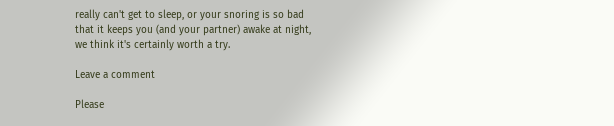really can't get to sleep, or your snoring is so bad that it keeps you (and your partner) awake at night, we think it's certainly worth a try.

Leave a comment

Please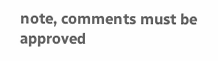note, comments must be approved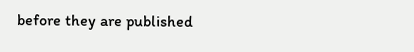before they are published